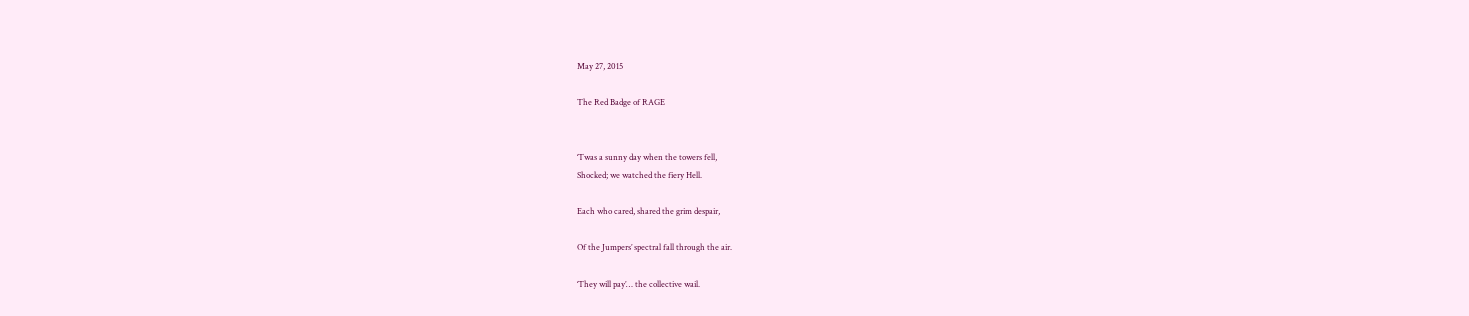May 27, 2015

The Red Badge of RAGE


‘Twas a sunny day when the towers fell,
Shocked; we watched the fiery Hell.

Each who cared, shared the grim despair,

Of the Jumpers’ spectral fall through the air.

‘They will pay’… the collective wail.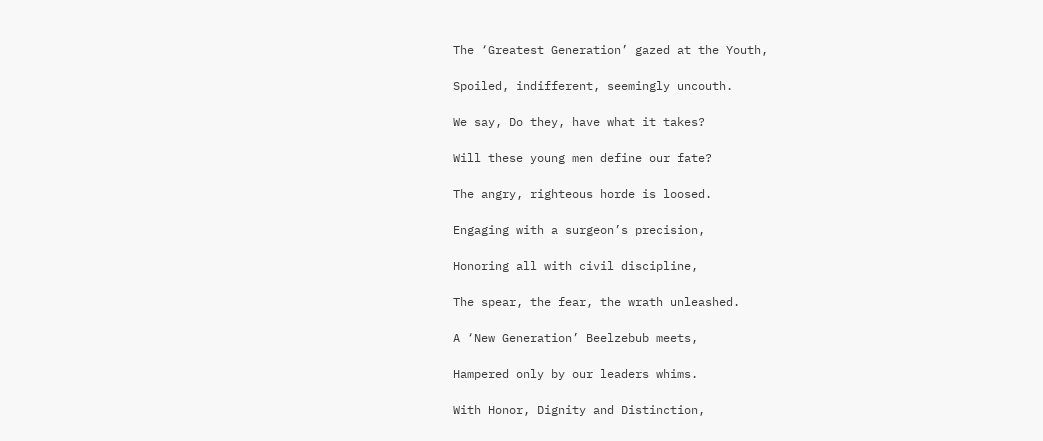The ‘Greatest Generation’ gazed at the Youth,

Spoiled, indifferent, seemingly uncouth.

We say, Do they, have what it takes?

Will these young men define our fate?

The angry, righteous horde is loosed.

Engaging with a surgeon’s precision,

Honoring all with civil discipline,

The spear, the fear, the wrath unleashed.

A ‘New Generation’ Beelzebub meets,

Hampered only by our leaders whims.

With Honor, Dignity and Distinction,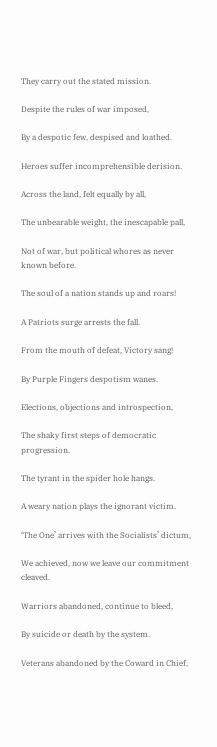They carry out the stated mission.

Despite the rules of war imposed,

By a despotic few, despised and loathed.

Heroes suffer incomprehensible derision.

Across the land, felt equally by all,

The unbearable weight, the inescapable pall,

Not of war, but political whores as never known before.

The soul of a nation stands up and roars!

A Patriots surge arrests the fall.

From the mouth of defeat, Victory sang!

By Purple Fingers despotism wanes.

Elections, objections and introspection,

The shaky first steps of democratic progression.

The tyrant in the spider hole hangs.

A weary nation plays the ignorant victim.

‘The One’ arrives with the Socialists’ dictum,

We achieved, now we leave our commitment cleaved.

Warriors abandoned, continue to bleed,

By suicide or death by the system.

Veterans abandoned by the Coward in Chief,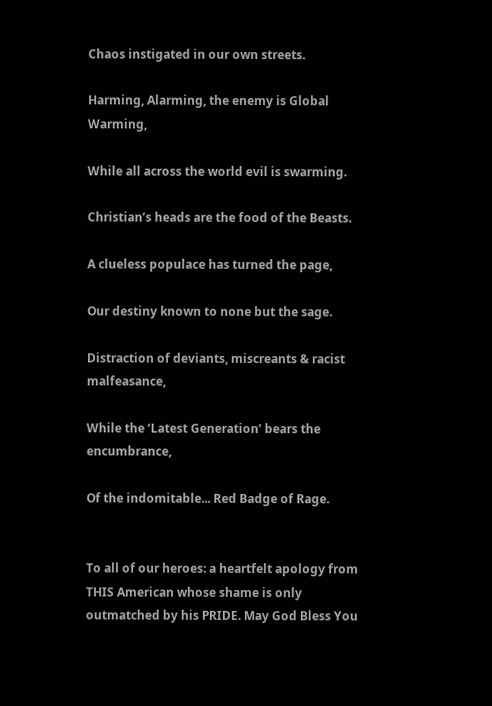Chaos instigated in our own streets.

Harming, Alarming, the enemy is Global Warming,

While all across the world evil is swarming.

Christian’s heads are the food of the Beasts.

A clueless populace has turned the page,

Our destiny known to none but the sage.

Distraction of deviants, miscreants & racist malfeasance,

While the ‘Latest Generation’ bears the encumbrance,

Of the indomitable... Red Badge of Rage.


To all of our heroes: a heartfelt apology from THIS American whose shame is only outmatched by his PRIDE. May God Bless You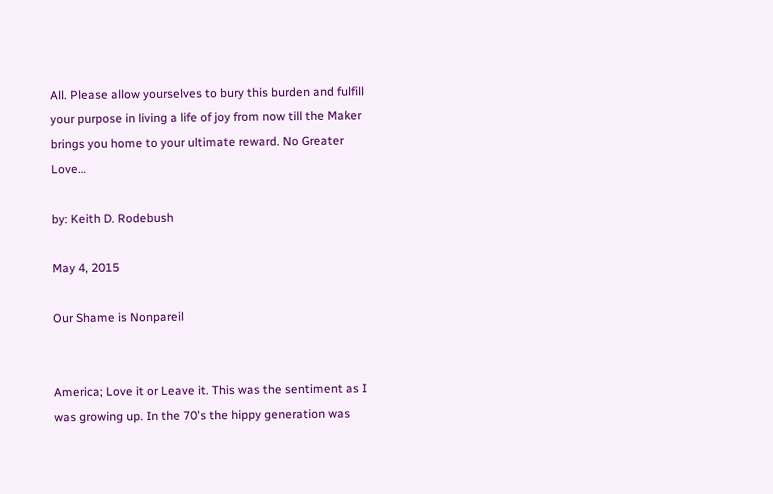All. Please allow yourselves to bury this burden and fulfill your purpose in living a life of joy from now till the Maker brings you home to your ultimate reward. No Greater Love…

by: Keith D. Rodebush

May 4, 2015

Our Shame is Nonpareil


America; Love it or Leave it. This was the sentiment as I was growing up. In the 70's the hippy generation was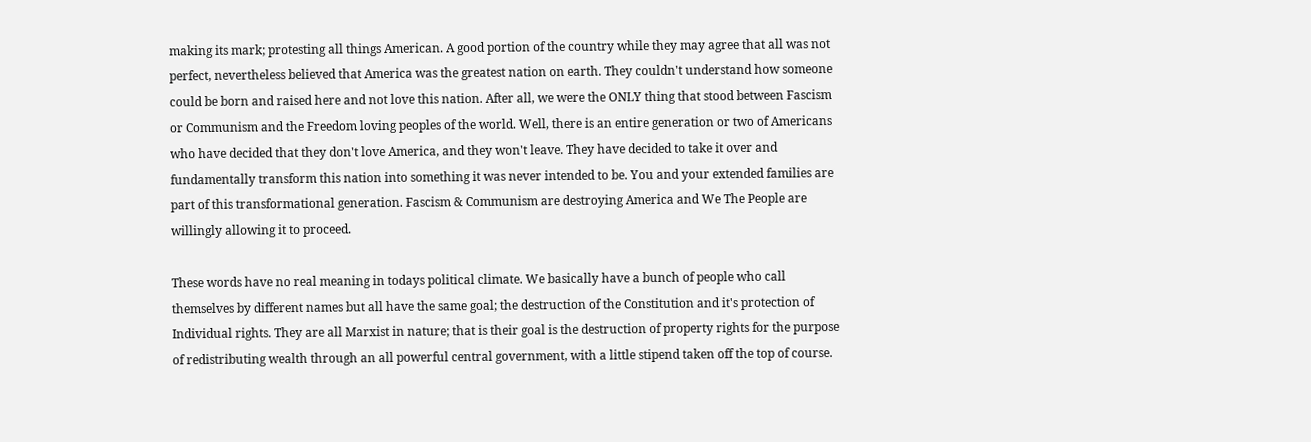making its mark; protesting all things American. A good portion of the country while they may agree that all was not perfect, nevertheless believed that America was the greatest nation on earth. They couldn't understand how someone could be born and raised here and not love this nation. After all, we were the ONLY thing that stood between Fascism or Communism and the Freedom loving peoples of the world. Well, there is an entire generation or two of Americans who have decided that they don't love America, and they won't leave. They have decided to take it over and fundamentally transform this nation into something it was never intended to be. You and your extended families are part of this transformational generation. Fascism & Communism are destroying America and We The People are willingly allowing it to proceed.

These words have no real meaning in todays political climate. We basically have a bunch of people who call themselves by different names but all have the same goal; the destruction of the Constitution and it's protection of Individual rights. They are all Marxist in nature; that is their goal is the destruction of property rights for the purpose of redistributing wealth through an all powerful central government, with a little stipend taken off the top of course.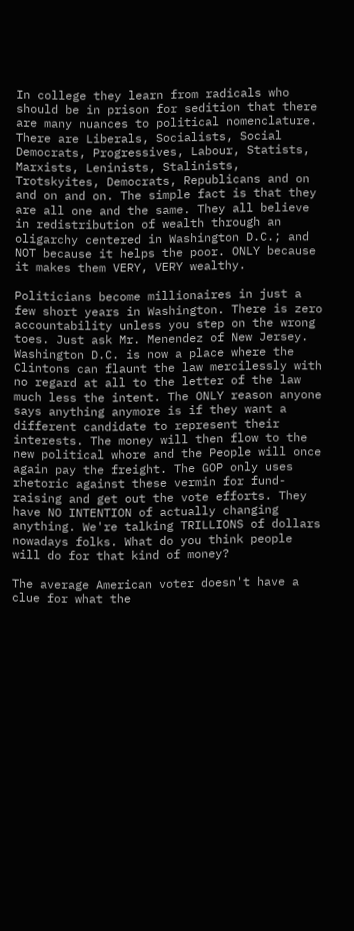In college they learn from radicals who should be in prison for sedition that there are many nuances to political nomenclature. There are Liberals, Socialists, Social Democrats, Progressives, Labour, Statists, Marxists, Leninists, Stalinists, Trotskyites, Democrats, Republicans and on and on and on. The simple fact is that they are all one and the same. They all believe in redistribution of wealth through an oligarchy centered in Washington D.C.; and NOT because it helps the poor. ONLY because it makes them VERY, VERY wealthy.

Politicians become millionaires in just a few short years in Washington. There is zero accountability unless you step on the wrong toes. Just ask Mr. Menendez of New Jersey. Washington D.C. is now a place where the Clintons can flaunt the law mercilessly with no regard at all to the letter of the law much less the intent. The ONLY reason anyone says anything anymore is if they want a different candidate to represent their interests. The money will then flow to the new political whore and the People will once again pay the freight. The GOP only uses rhetoric against these vermin for fund-raising and get out the vote efforts. They have NO INTENTION of actually changing anything. We're talking TRILLIONS of dollars nowadays folks. What do you think people will do for that kind of money?

The average American voter doesn't have a clue for what the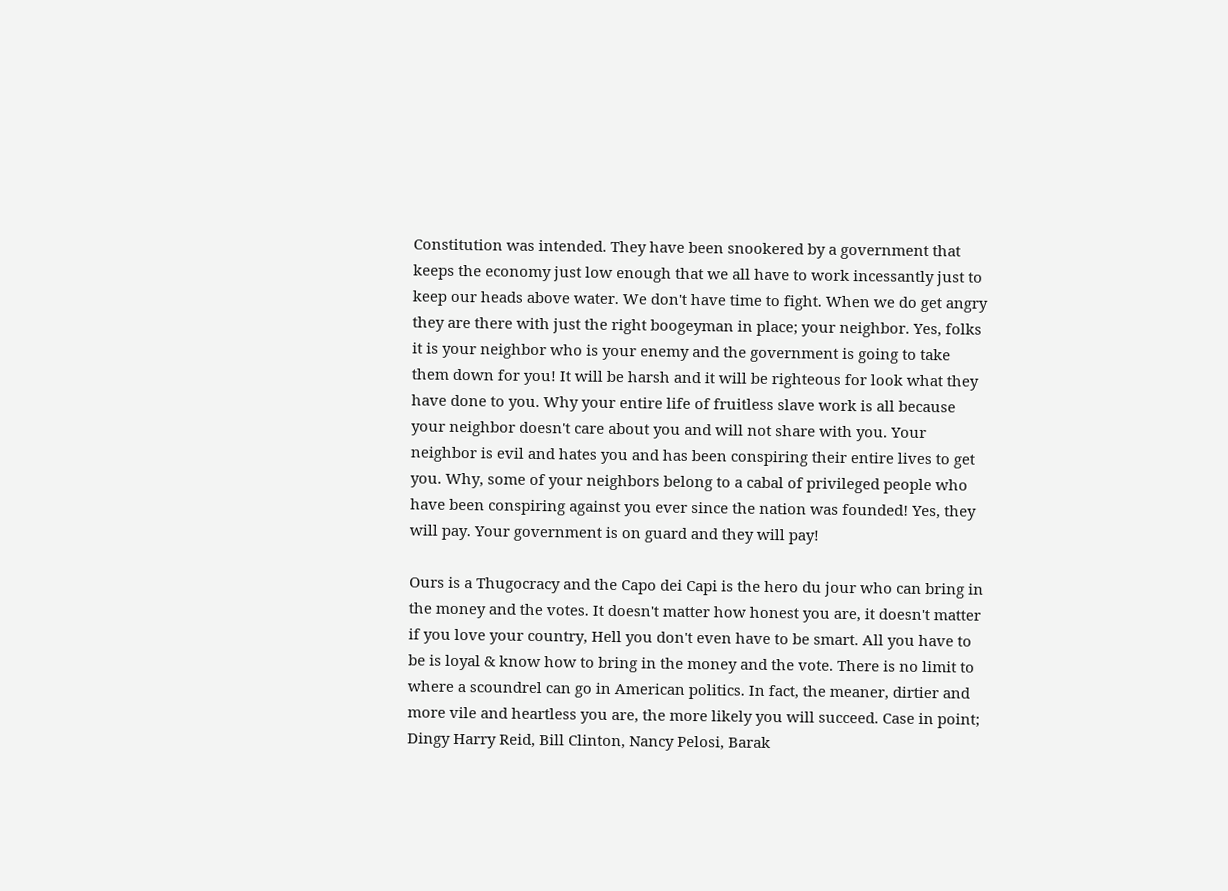Constitution was intended. They have been snookered by a government that keeps the economy just low enough that we all have to work incessantly just to keep our heads above water. We don't have time to fight. When we do get angry they are there with just the right boogeyman in place; your neighbor. Yes, folks it is your neighbor who is your enemy and the government is going to take them down for you! It will be harsh and it will be righteous for look what they have done to you. Why your entire life of fruitless slave work is all because your neighbor doesn't care about you and will not share with you. Your neighbor is evil and hates you and has been conspiring their entire lives to get you. Why, some of your neighbors belong to a cabal of privileged people who have been conspiring against you ever since the nation was founded! Yes, they will pay. Your government is on guard and they will pay!

Ours is a Thugocracy and the Capo dei Capi is the hero du jour who can bring in the money and the votes. It doesn't matter how honest you are, it doesn't matter if you love your country, Hell you don't even have to be smart. All you have to be is loyal & know how to bring in the money and the vote. There is no limit to where a scoundrel can go in American politics. In fact, the meaner, dirtier and more vile and heartless you are, the more likely you will succeed. Case in point; Dingy Harry Reid, Bill Clinton, Nancy Pelosi, Barak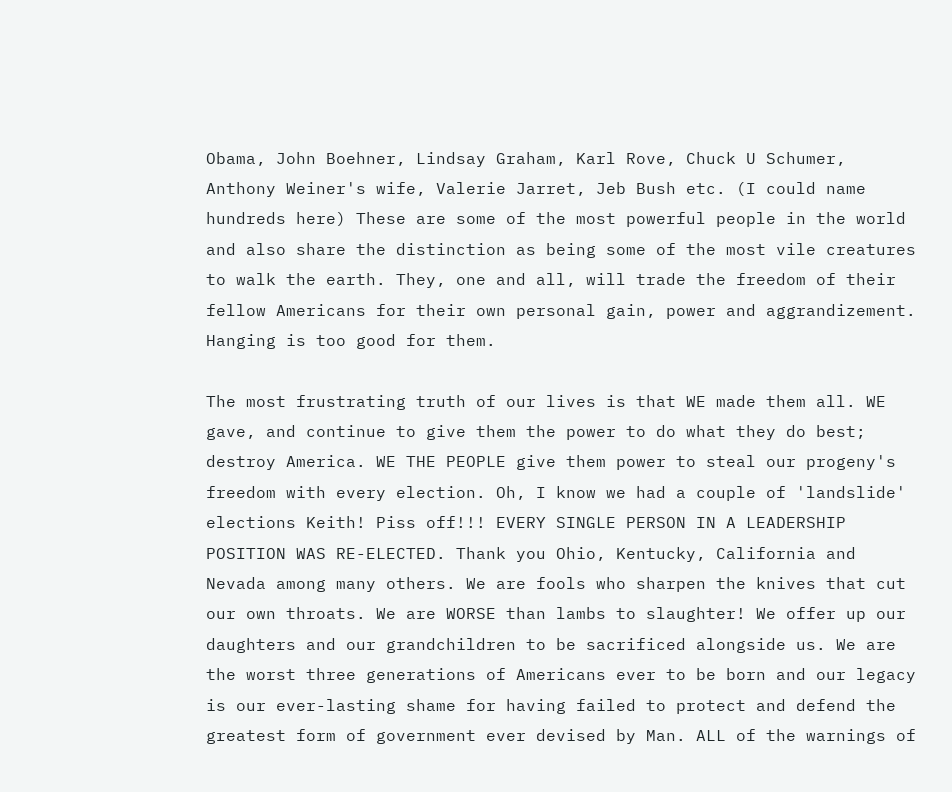Obama, John Boehner, Lindsay Graham, Karl Rove, Chuck U Schumer, Anthony Weiner's wife, Valerie Jarret, Jeb Bush etc. (I could name hundreds here) These are some of the most powerful people in the world and also share the distinction as being some of the most vile creatures to walk the earth. They, one and all, will trade the freedom of their fellow Americans for their own personal gain, power and aggrandizement. Hanging is too good for them.

The most frustrating truth of our lives is that WE made them all. WE gave, and continue to give them the power to do what they do best; destroy America. WE THE PEOPLE give them power to steal our progeny's freedom with every election. Oh, I know we had a couple of 'landslide' elections Keith! Piss off!!! EVERY SINGLE PERSON IN A LEADERSHIP POSITION WAS RE-ELECTED. Thank you Ohio, Kentucky, California and Nevada among many others. We are fools who sharpen the knives that cut our own throats. We are WORSE than lambs to slaughter! We offer up our daughters and our grandchildren to be sacrificed alongside us. We are the worst three generations of Americans ever to be born and our legacy is our ever-lasting shame for having failed to protect and defend the greatest form of government ever devised by Man. ALL of the warnings of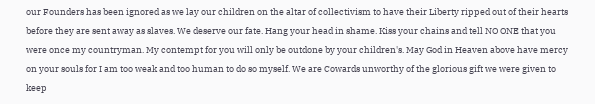our Founders has been ignored as we lay our children on the altar of collectivism to have their Liberty ripped out of their hearts before they are sent away as slaves. We deserve our fate. Hang your head in shame. Kiss your chains and tell NO ONE that you were once my countryman. My contempt for you will only be outdone by your children's. May God in Heaven above have mercy on your souls for I am too weak and too human to do so myself. We are Cowards unworthy of the glorious gift we were given to keep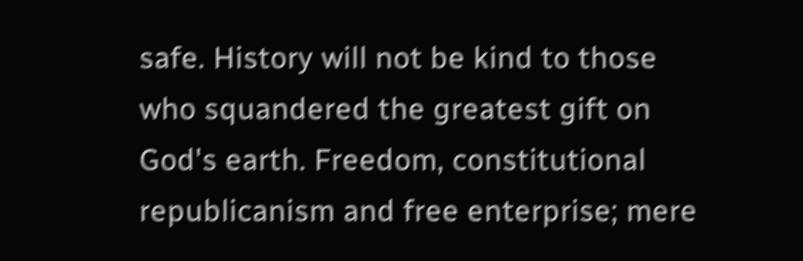safe. History will not be kind to those who squandered the greatest gift on God's earth. Freedom, constitutional republicanism and free enterprise; mere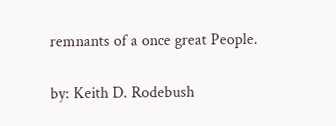remnants of a once great People.

by: Keith D. Rodebush